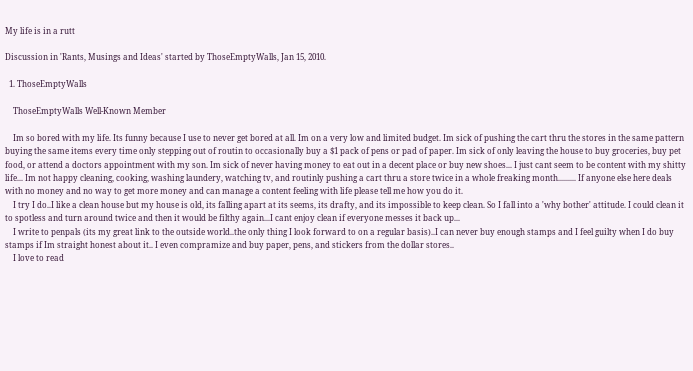My life is in a rutt

Discussion in 'Rants, Musings and Ideas' started by ThoseEmptyWalls, Jan 15, 2010.

  1. ThoseEmptyWalls

    ThoseEmptyWalls Well-Known Member

    Im so bored with my life. Its funny because I use to never get bored at all. Im on a very low and limited budget. Im sick of pushing the cart thru the stores in the same pattern buying the same items every time only stepping out of routin to occasionally buy a $1 pack of pens or pad of paper. Im sick of only leaving the house to buy groceries, buy pet food, or attend a doctors appointment with my son. Im sick of never having money to eat out in a decent place or buy new shoes... I just cant seem to be content with my shitty life... Im not happy cleaning, cooking, washing laundery, watching tv, and routinly pushing a cart thru a store twice in a whole freaking month......... If anyone else here deals with no money and no way to get more money and can manage a content feeling with life please tell me how you do it.
    I try I do..I like a clean house but my house is old, its falling apart at its seems, its drafty, and its impossible to keep clean. So I fall into a 'why bother' attitude. I could clean it to spotless and turn around twice and then it would be filthy again...I cant enjoy clean if everyone messes it back up...
    I write to penpals (its my great link to the outside world..the only thing I look forward to on a regular basis)..I can never buy enough stamps and I feel guilty when I do buy stamps if Im straight honest about it.. I even compramize and buy paper, pens, and stickers from the dollar stores..
    I love to read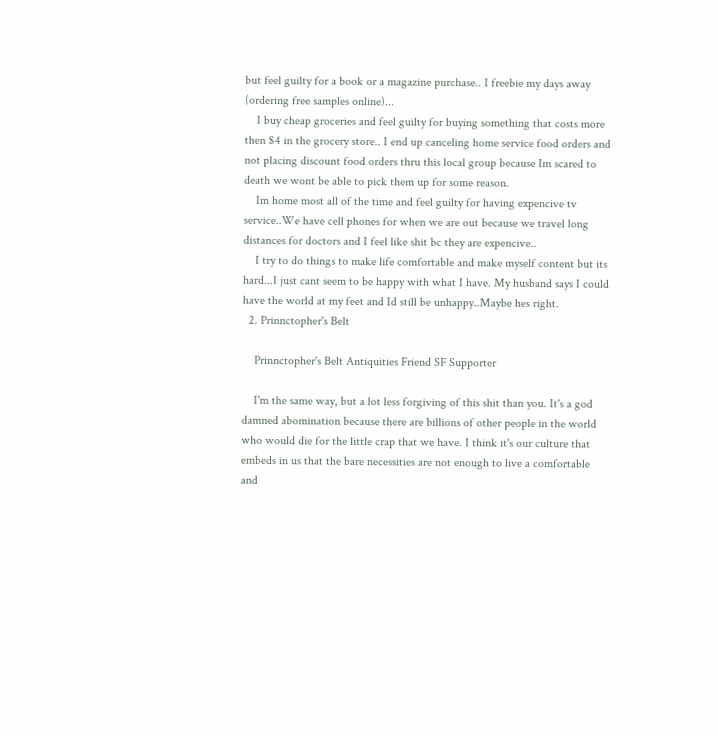but feel guilty for a book or a magazine purchase.. I freebie my days away (ordering free samples online)...
    I buy cheap groceries and feel guilty for buying something that costs more then $4 in the grocery store.. I end up canceling home service food orders and not placing discount food orders thru this local group because Im scared to death we wont be able to pick them up for some reason.
    Im home most all of the time and feel guilty for having expencive tv service..We have cell phones for when we are out because we travel long distances for doctors and I feel like shit bc they are expencive..
    I try to do things to make life comfortable and make myself content but its hard...I just cant seem to be happy with what I have. My husband says I could have the world at my feet and Id still be unhappy..Maybe hes right.
  2. Prinnctopher's Belt

    Prinnctopher's Belt Antiquities Friend SF Supporter

    I'm the same way, but a lot less forgiving of this shit than you. It's a god damned abomination because there are billions of other people in the world who would die for the little crap that we have. I think it's our culture that embeds in us that the bare necessities are not enough to live a comfortable and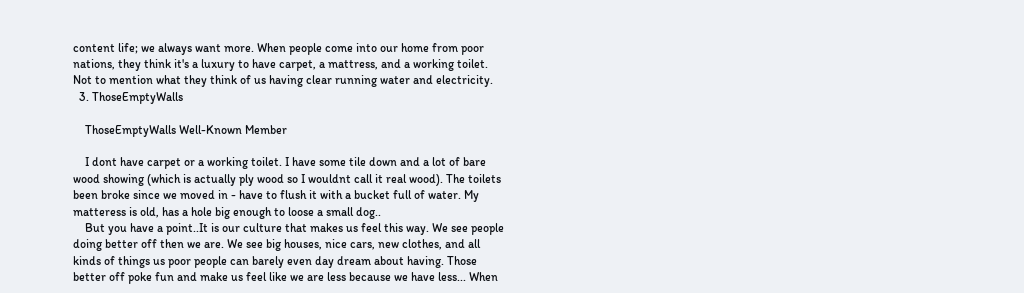content life; we always want more. When people come into our home from poor nations, they think it's a luxury to have carpet, a mattress, and a working toilet. Not to mention what they think of us having clear running water and electricity.
  3. ThoseEmptyWalls

    ThoseEmptyWalls Well-Known Member

    I dont have carpet or a working toilet. I have some tile down and a lot of bare wood showing (which is actually ply wood so I wouldnt call it real wood). The toilets been broke since we moved in - have to flush it with a bucket full of water. My matteress is old, has a hole big enough to loose a small dog..
    But you have a point..It is our culture that makes us feel this way. We see people doing better off then we are. We see big houses, nice cars, new clothes, and all kinds of things us poor people can barely even day dream about having. Those better off poke fun and make us feel like we are less because we have less... When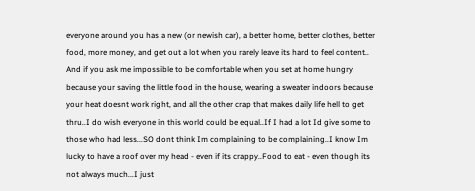everyone around you has a new (or newish car), a better home, better clothes, better food, more money, and get out a lot when you rarely leave its hard to feel content.. And if you ask me impossible to be comfortable when you set at home hungry because your saving the little food in the house, wearing a sweater indoors because your heat doesnt work right, and all the other crap that makes daily life hell to get thru..I do wish everyone in this world could be equal..If I had a lot Id give some to those who had less...SO dont think Im complaining to be complaining..I know Im lucky to have a roof over my head - even if its crappy..Food to eat - even though its not always much...I just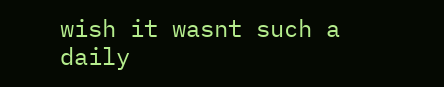wish it wasnt such a daily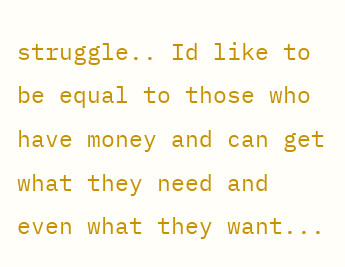struggle.. Id like to be equal to those who have money and can get what they need and even what they want...